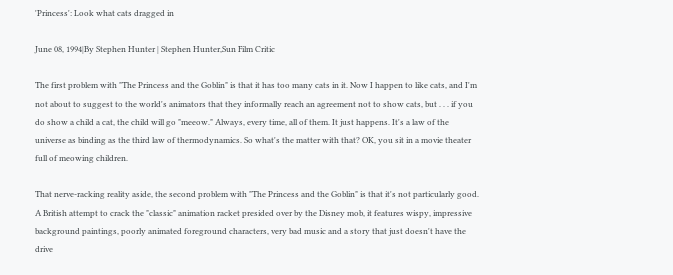'Princess': Look what cats dragged in

June 08, 1994|By Stephen Hunter | Stephen Hunter,Sun Film Critic

The first problem with "The Princess and the Goblin" is that it has too many cats in it. Now I happen to like cats, and I'm not about to suggest to the world's animators that they informally reach an agreement not to show cats, but . . . if you do show a child a cat, the child will go "meeow." Always, every time, all of them. It just happens. It's a law of the universe as binding as the third law of thermodynamics. So what's the matter with that? OK, you sit in a movie theater full of meowing children.

That nerve-racking reality aside, the second problem with "The Princess and the Goblin" is that it's not particularly good. A British attempt to crack the "classic" animation racket presided over by the Disney mob, it features wispy, impressive background paintings, poorly animated foreground characters, very bad music and a story that just doesn't have the drive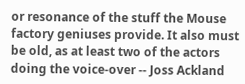or resonance of the stuff the Mouse factory geniuses provide. It also must be old, as at least two of the actors doing the voice-over -- Joss Ackland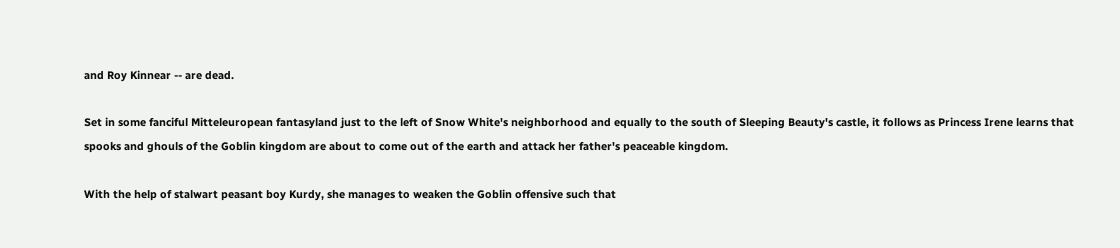and Roy Kinnear -- are dead.

Set in some fanciful Mitteleuropean fantasyland just to the left of Snow White's neighborhood and equally to the south of Sleeping Beauty's castle, it follows as Princess Irene learns that spooks and ghouls of the Goblin kingdom are about to come out of the earth and attack her father's peaceable kingdom.

With the help of stalwart peasant boy Kurdy, she manages to weaken the Goblin offensive such that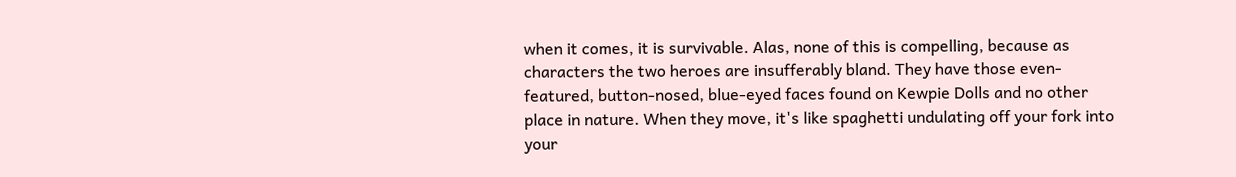when it comes, it is survivable. Alas, none of this is compelling, because as characters the two heroes are insufferably bland. They have those even-featured, button-nosed, blue-eyed faces found on Kewpie Dolls and no other place in nature. When they move, it's like spaghetti undulating off your fork into your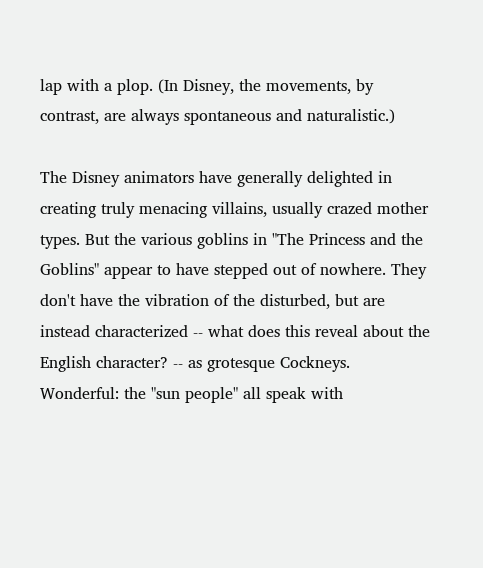lap with a plop. (In Disney, the movements, by contrast, are always spontaneous and naturalistic.)

The Disney animators have generally delighted in creating truly menacing villains, usually crazed mother types. But the various goblins in "The Princess and the Goblins" appear to have stepped out of nowhere. They don't have the vibration of the disturbed, but are instead characterized -- what does this reveal about the English character? -- as grotesque Cockneys. Wonderful: the "sun people" all speak with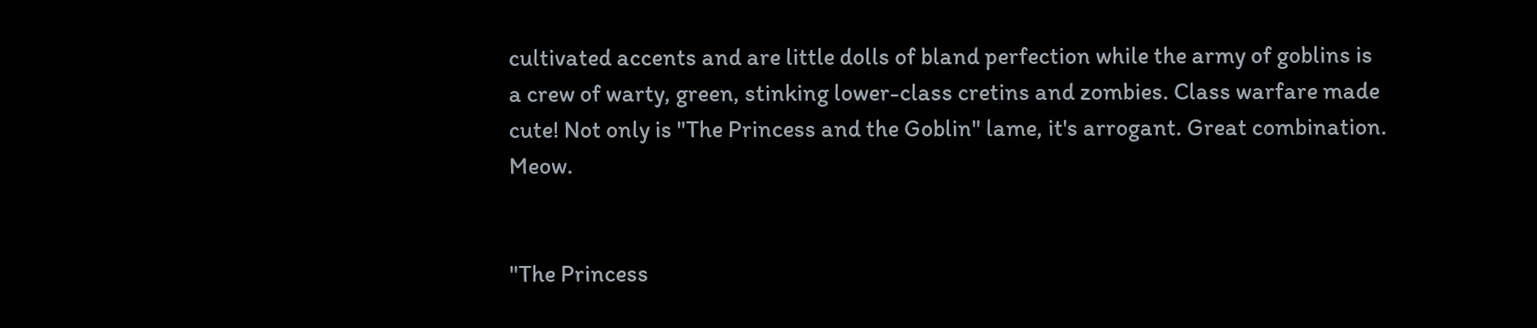cultivated accents and are little dolls of bland perfection while the army of goblins is a crew of warty, green, stinking lower-class cretins and zombies. Class warfare made cute! Not only is "The Princess and the Goblin" lame, it's arrogant. Great combination. Meow.


"The Princess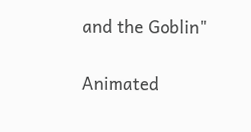and the Goblin"

Animated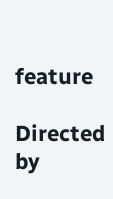feature

Directed by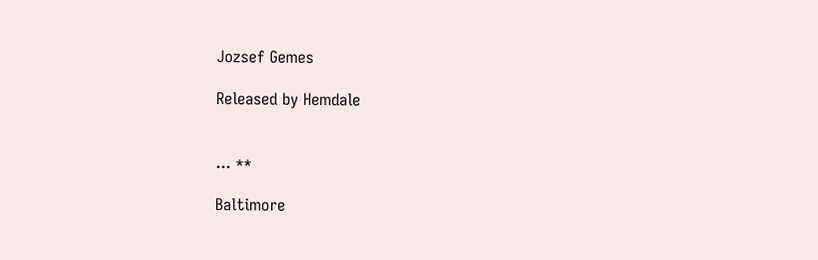Jozsef Gemes

Released by Hemdale


... **

Baltimore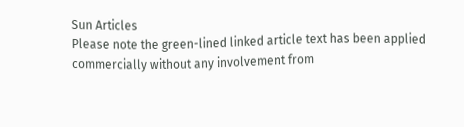Sun Articles
Please note the green-lined linked article text has been applied commercially without any involvement from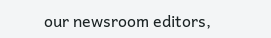our newsroom editors,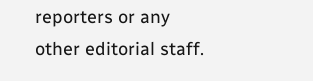reporters or any other editorial staff.